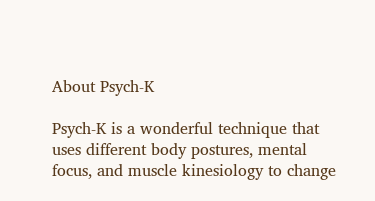About Psych-K

Psych-K is a wonderful technique that uses different body postures, mental focus, and muscle kinesiology to change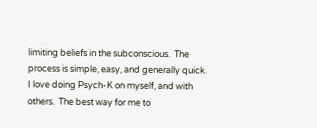limiting beliefs in the subconscious.  The process is simple, easy, and generally quick.  I love doing Psych-K on myself, and with others.  The best way for me to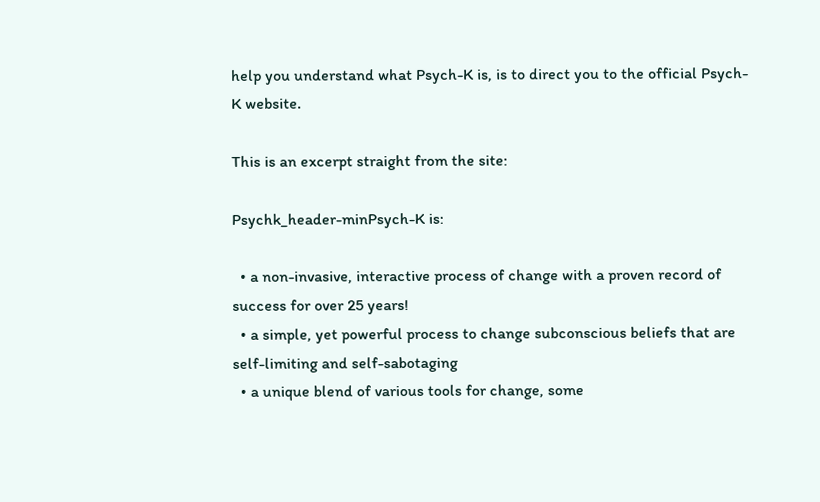help you understand what Psych-K is, is to direct you to the official Psych-K website.

This is an excerpt straight from the site:

Psychk_header-minPsych-K is:

  • a non-invasive, interactive process of change with a proven record of success for over 25 years!
  • a simple, yet powerful process to change subconscious beliefs that are self-limiting and self-sabotaging
  • a unique blend of various tools for change, some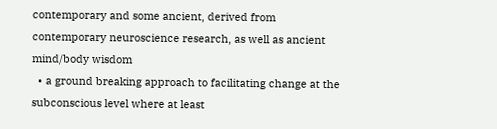contemporary and some ancient, derived from contemporary neuroscience research, as well as ancient mind/body wisdom
  • a ground breaking approach to facilitating change at the subconscious level where at least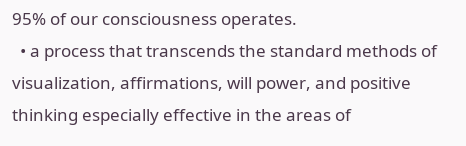95% of our consciousness operates.
  • a process that transcends the standard methods of visualization, affirmations, will power, and positive thinking especially effective in the areas of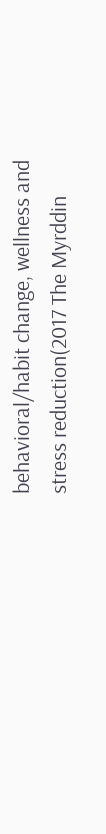behavioral/habit change, wellness and stress reduction(2017 The Myrddin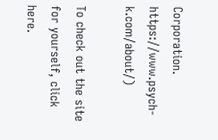Corporation. https://www.psych-k.com/about/)

To check out the site for yourself, click here.